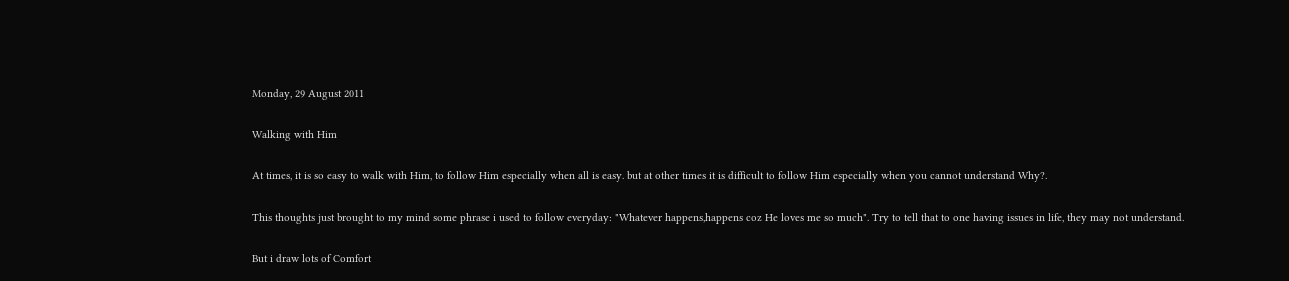Monday, 29 August 2011

Walking with Him

At times, it is so easy to walk with Him, to follow Him especially when all is easy. but at other times it is difficult to follow Him especially when you cannot understand Why?.

This thoughts just brought to my mind some phrase i used to follow everyday: "Whatever happens,happens coz He loves me so much". Try to tell that to one having issues in life, they may not understand.

But i draw lots of Comfort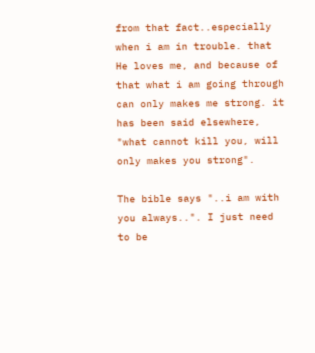from that fact..especially when i am in trouble. that He loves me, and because of that what i am going through can only makes me strong. it has been said elsewhere, "what cannot kill you, will only makes you strong".

The bible says "..i am with you always..". I just need to be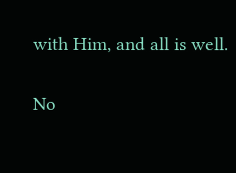with Him, and all is well.

No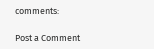comments:

Post a Comment